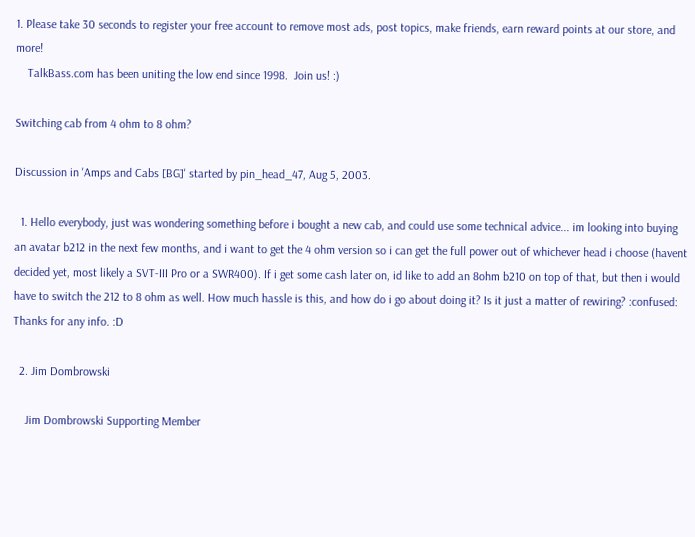1. Please take 30 seconds to register your free account to remove most ads, post topics, make friends, earn reward points at our store, and more!
    TalkBass.com has been uniting the low end since 1998.  Join us! :)

Switching cab from 4 ohm to 8 ohm?

Discussion in 'Amps and Cabs [BG]' started by pin_head_47, Aug 5, 2003.

  1. Hello everybody, just was wondering something before i bought a new cab, and could use some technical advice... im looking into buying an avatar b212 in the next few months, and i want to get the 4 ohm version so i can get the full power out of whichever head i choose (havent decided yet, most likely a SVT-III Pro or a SWR400). If i get some cash later on, id like to add an 8ohm b210 on top of that, but then i would have to switch the 212 to 8 ohm as well. How much hassle is this, and how do i go about doing it? Is it just a matter of rewiring? :confused: Thanks for any info. :D

  2. Jim Dombrowski

    Jim Dombrowski Supporting Member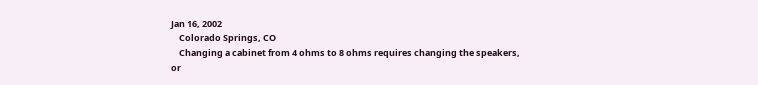Jan 16, 2002
    Colorado Springs, CO
    Changing a cabinet from 4 ohms to 8 ohms requires changing the speakers, or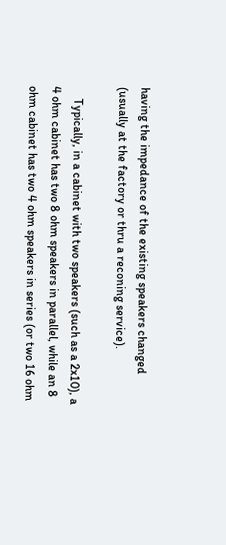having the impedance of the existing speakers changed (usually at the factory or thru a reconing service).

    Typically, in a cabinet with two speakers (such as a 2x10), a 4 ohm cabinet has two 8 ohm speakers in parallel, while an 8 ohm cabinet has two 4 ohm speakers in series (or two 16 ohm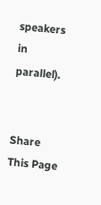speakers in parallel).


Share This Page